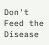Don't Feed the Disease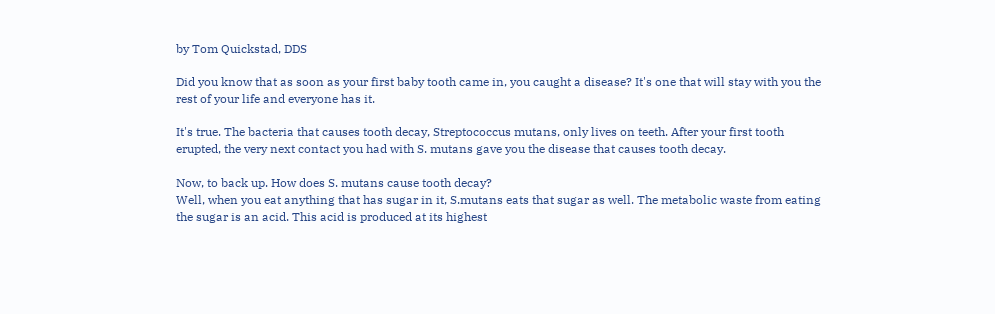by Tom Quickstad, DDS

Did you know that as soon as your first baby tooth came in, you caught a disease? It's one that will stay with you the rest of your life and everyone has it.

It's true. The bacteria that causes tooth decay, Streptococcus mutans, only lives on teeth. After your first tooth erupted, the very next contact you had with S. mutans gave you the disease that causes tooth decay.

Now, to back up. How does S. mutans cause tooth decay?
Well, when you eat anything that has sugar in it, S.mutans eats that sugar as well. The metabolic waste from eating the sugar is an acid. This acid is produced at its highest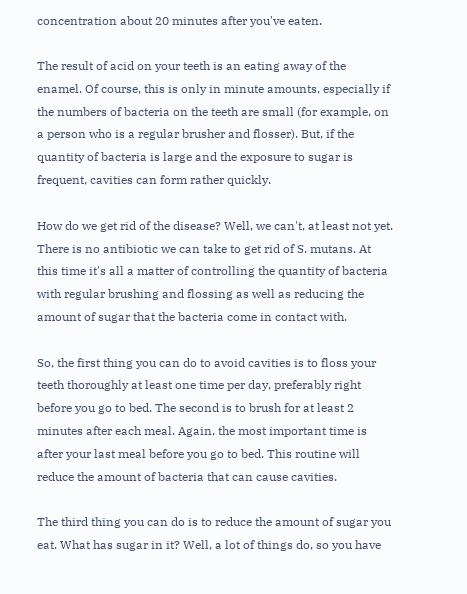concentration about 20 minutes after you've eaten.

The result of acid on your teeth is an eating away of the enamel. Of course, this is only in minute amounts, especially if the numbers of bacteria on the teeth are small (for example, on a person who is a regular brusher and flosser). But, if the quantity of bacteria is large and the exposure to sugar is frequent, cavities can form rather quickly.

How do we get rid of the disease? Well, we can't, at least not yet. There is no antibiotic we can take to get rid of S. mutans. At this time it's all a matter of controlling the quantity of bacteria with regular brushing and flossing as well as reducing the amount of sugar that the bacteria come in contact with.

So, the first thing you can do to avoid cavities is to floss your teeth thoroughly at least one time per day, preferably right before you go to bed. The second is to brush for at least 2 minutes after each meal. Again, the most important time is after your last meal before you go to bed. This routine will reduce the amount of bacteria that can cause cavities.

The third thing you can do is to reduce the amount of sugar you eat. What has sugar in it? Well, a lot of things do, so you have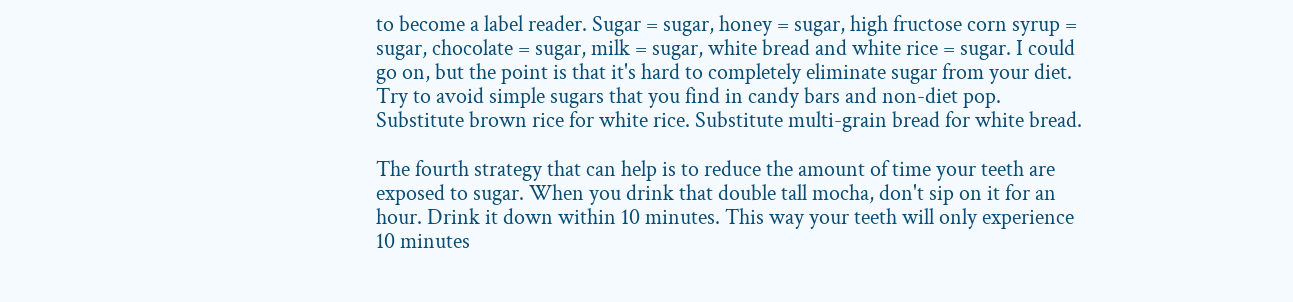to become a label reader. Sugar = sugar, honey = sugar, high fructose corn syrup = sugar, chocolate = sugar, milk = sugar, white bread and white rice = sugar. I could go on, but the point is that it's hard to completely eliminate sugar from your diet. Try to avoid simple sugars that you find in candy bars and non-diet pop. Substitute brown rice for white rice. Substitute multi-grain bread for white bread.

The fourth strategy that can help is to reduce the amount of time your teeth are exposed to sugar. When you drink that double tall mocha, don't sip on it for an hour. Drink it down within 10 minutes. This way your teeth will only experience 10 minutes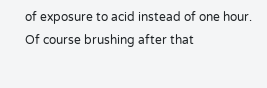of exposure to acid instead of one hour. Of course brushing after that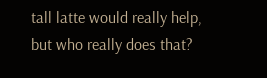tall latte would really help, but who really does that?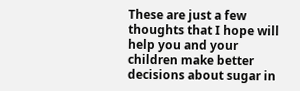These are just a few thoughts that I hope will help you and your children make better decisions about sugar in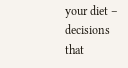your diet – decisions that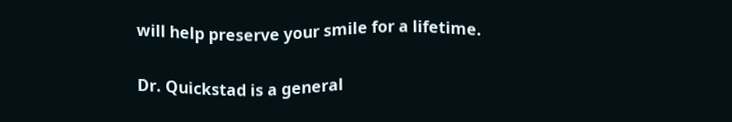will help preserve your smile for a lifetime.

Dr. Quickstad is a general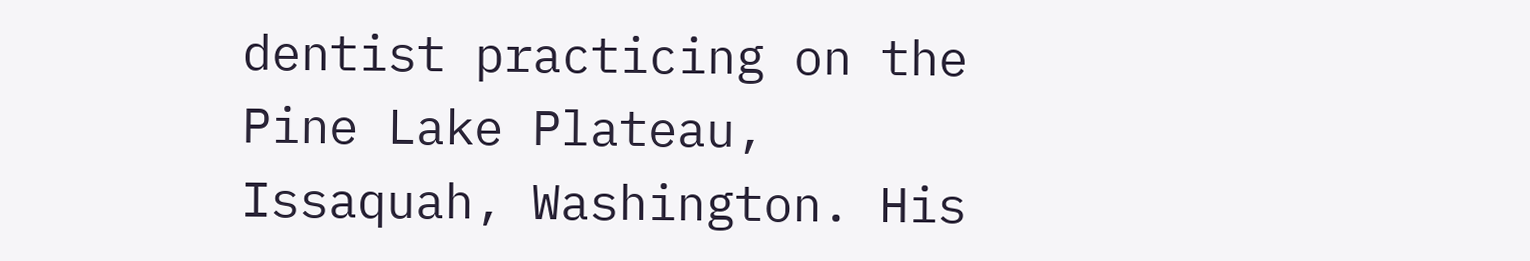dentist practicing on the Pine Lake Plateau, Issaquah, Washington. His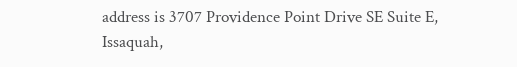address is 3707 Providence Point Drive SE Suite E, Issaquah,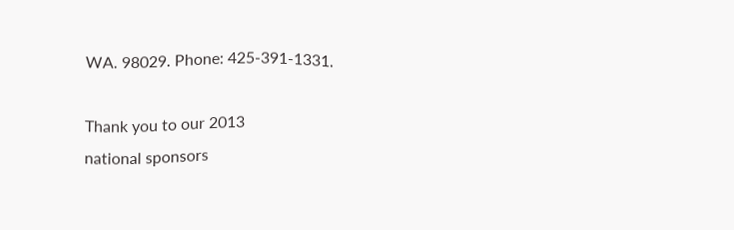WA. 98029. Phone: 425-391-1331.

Thank you to our 2013
national sponsors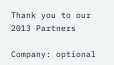Thank you to our 2013 Partners

Company: optional